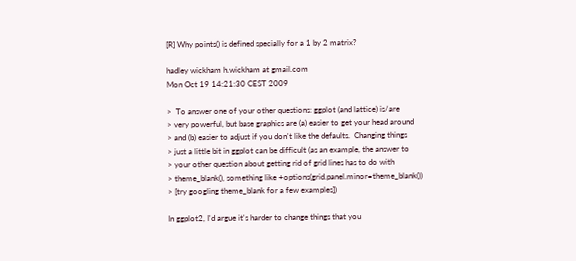[R] Why points() is defined specially for a 1 by 2 matrix?

hadley wickham h.wickham at gmail.com
Mon Oct 19 14:21:30 CEST 2009

>  To answer one of your other questions: ggplot (and lattice) is/are
> very powerful, but base graphics are (a) easier to get your head around
> and (b) easier to adjust if you don't like the defaults.  Changing things
> just a little bit in ggplot can be difficult (as an example, the answer to
> your other question about getting rid of grid lines has to do with
> theme_blank(), something like +options(grid.panel.minor=theme_blank())
> [try googling theme_blank for a few examples])

In ggplot2, I'd argue it's harder to change things that you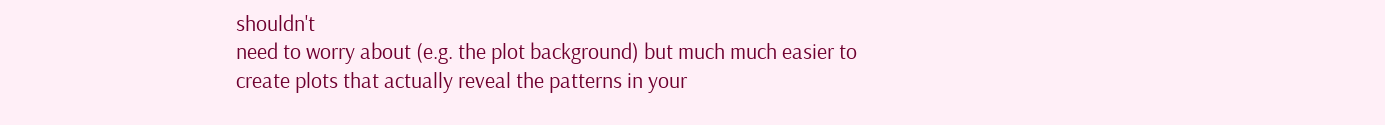shouldn't
need to worry about (e.g. the plot background) but much much easier to
create plots that actually reveal the patterns in your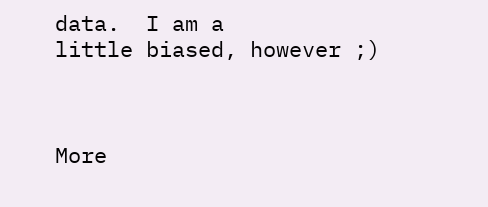data.  I am a
little biased, however ;)



More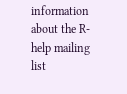information about the R-help mailing list